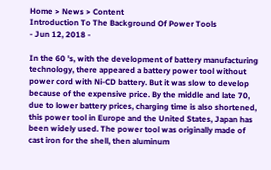Home > News > Content
Introduction To The Background Of Power Tools
- Jun 12, 2018 -

In the 60 's, with the development of battery manufacturing technology, there appeared a battery power tool without power cord with Ni-CD battery. But it was slow to develop because of the expensive price. By the middle and late 70, due to lower battery prices, charging time is also shortened, this power tool in Europe and the United States, Japan has been widely used. The power tool was originally made of cast iron for the shell, then aluminum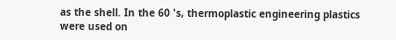as the shell. In the 60 's, thermoplastic engineering plastics were used on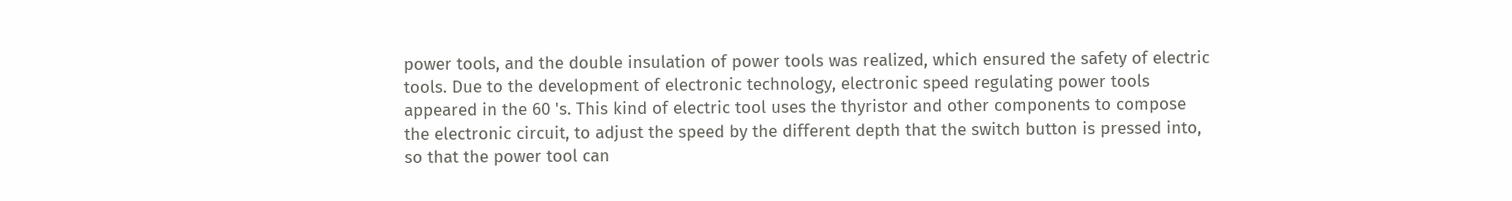power tools, and the double insulation of power tools was realized, which ensured the safety of electric tools. Due to the development of electronic technology, electronic speed regulating power tools appeared in the 60 's. This kind of electric tool uses the thyristor and other components to compose the electronic circuit, to adjust the speed by the different depth that the switch button is pressed into, so that the power tool can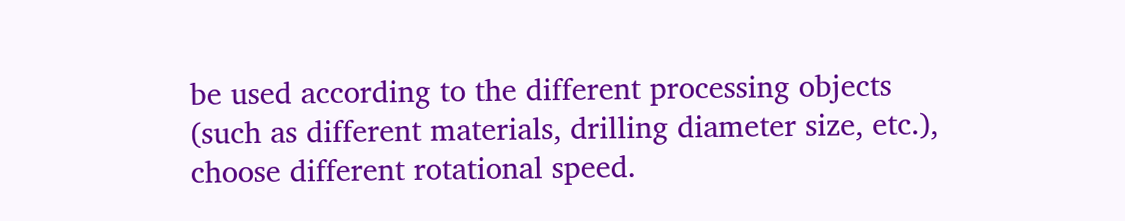be used according to the different processing objects (such as different materials, drilling diameter size, etc.), choose different rotational speed.